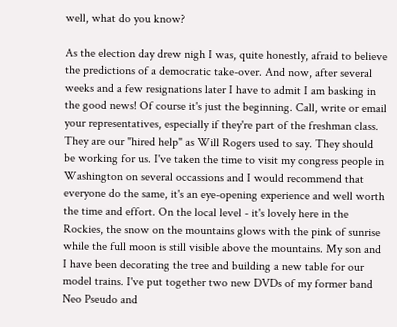well, what do you know?

As the election day drew nigh I was, quite honestly, afraid to believe the predictions of a democratic take-over. And now, after several weeks and a few resignations later I have to admit I am basking in the good news! Of course it's just the beginning. Call, write or email your representatives, especially if they're part of the freshman class. They are our "hired help" as Will Rogers used to say. They should be working for us. I've taken the time to visit my congress people in Washington on several occassions and I would recommend that everyone do the same, it's an eye-opening experience and well worth the time and effort. On the local level - it's lovely here in the Rockies, the snow on the mountains glows with the pink of sunrise while the full moon is still visible above the mountains. My son and I have been decorating the tree and building a new table for our model trains. I've put together two new DVDs of my former band Neo Pseudo and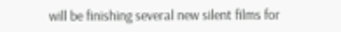will be finishing several new silent films for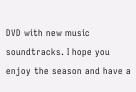DVD with new music soundtracks. I hope you enjoy the season and have a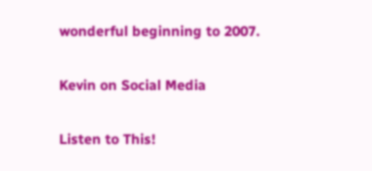wonderful beginning to 2007.

Kevin on Social Media

Listen to This!